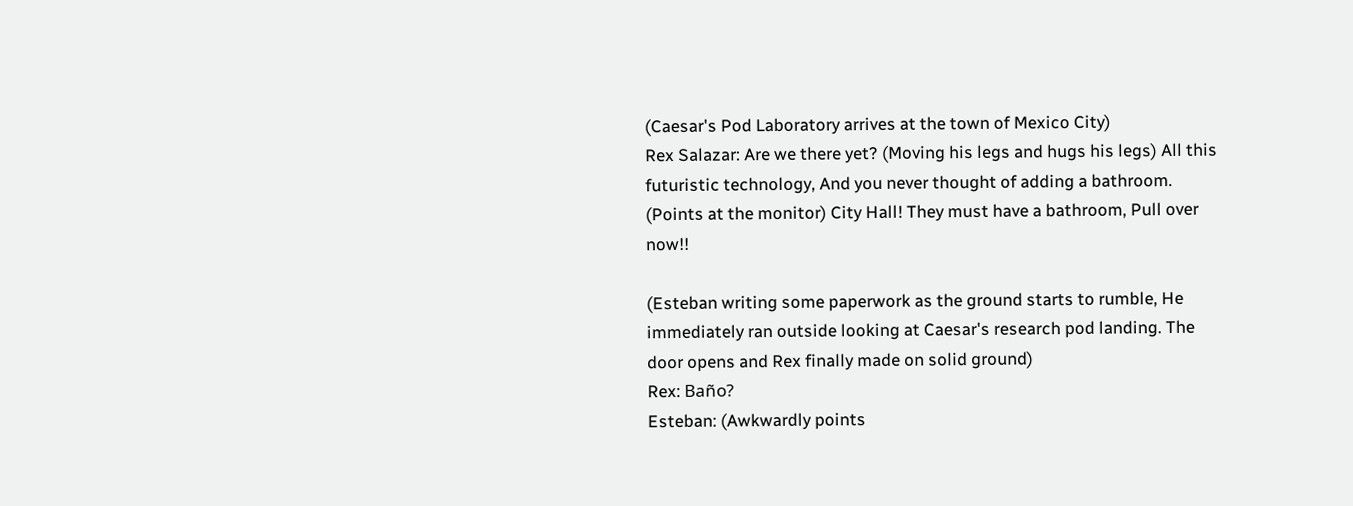(Caesar's Pod Laboratory arrives at the town of Mexico City)
Rex Salazar: Are we there yet? (Moving his legs and hugs his legs) All this futuristic technology, And you never thought of adding a bathroom. (Points at the monitor) City Hall! They must have a bathroom, Pull over now!!

(Esteban writing some paperwork as the ground starts to rumble, He immediately ran outside looking at Caesar's research pod landing. The door opens and Rex finally made on solid ground)
Rex: Baño?
Esteban: (Awkwardly points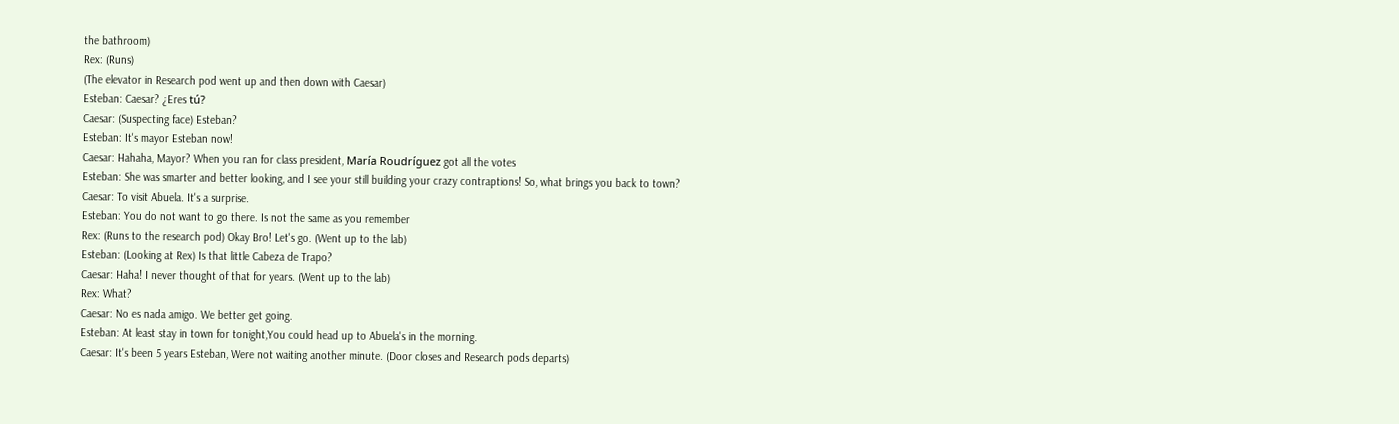the bathroom)
Rex: (Runs)
(The elevator in Research pod went up and then down with Caesar)
Esteban: Caesar? ¿Eres tú?
Caesar: (Suspecting face) Esteban?
Esteban: It's mayor Esteban now!
Caesar: Hahaha, Mayor? When you ran for class president, María Roudríguez got all the votes
Esteban: She was smarter and better looking, and I see your still building your crazy contraptions! So, what brings you back to town?
Caesar: To visit Abuela. It's a surprise.
Esteban: You do not want to go there. Is not the same as you remember
Rex: (Runs to the research pod) Okay Bro! Let's go. (Went up to the lab)
Esteban: (Looking at Rex) Is that little Cabeza de Trapo?
Caesar: Haha! I never thought of that for years. (Went up to the lab)
Rex: What?
Caesar: No es nada amigo. We better get going.
Esteban: At least stay in town for tonight,You could head up to Abuela's in the morning.
Caesar: It's been 5 years Esteban, Were not waiting another minute. (Door closes and Research pods departs)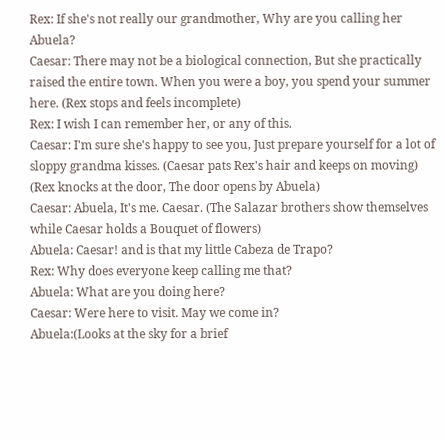Rex: If she's not really our grandmother, Why are you calling her Abuela?
Caesar: There may not be a biological connection, But she practically raised the entire town. When you were a boy, you spend your summer here. (Rex stops and feels incomplete)
Rex: I wish I can remember her, or any of this.
Caesar: I'm sure she's happy to see you, Just prepare yourself for a lot of sloppy grandma kisses. (Caesar pats Rex's hair and keeps on moving)
(Rex knocks at the door, The door opens by Abuela)
Caesar: Abuela, It's me. Caesar. (The Salazar brothers show themselves while Caesar holds a Bouquet of flowers)
Abuela: Caesar! and is that my little Cabeza de Trapo?
Rex: Why does everyone keep calling me that?
Abuela: What are you doing here?
Caesar: Were here to visit. May we come in?
Abuela:(Looks at the sky for a brief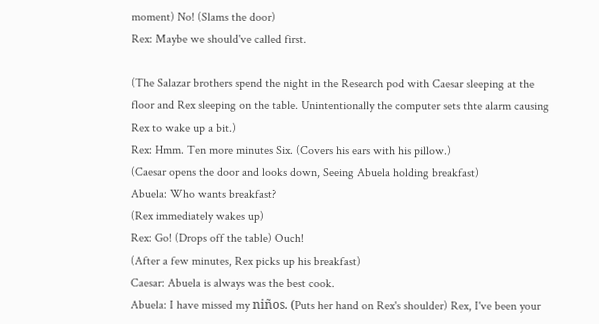moment) No! (Slams the door)
Rex: Maybe we should've called first.

(The Salazar brothers spend the night in the Research pod with Caesar sleeping at the floor and Rex sleeping on the table. Unintentionally the computer sets thte alarm causing Rex to wake up a bit.)
Rex: Hmm. Ten more minutes Six. (Covers his ears with his pillow.)
(Caesar opens the door and looks down, Seeing Abuela holding breakfast)
Abuela: Who wants breakfast?
(Rex immediately wakes up)
Rex: Go! (Drops off the table) Ouch!
(After a few minutes, Rex picks up his breakfast)
Caesar: Abuela is always was the best cook.
Abuela: I have missed my niños. (Puts her hand on Rex's shoulder) Rex, I've been your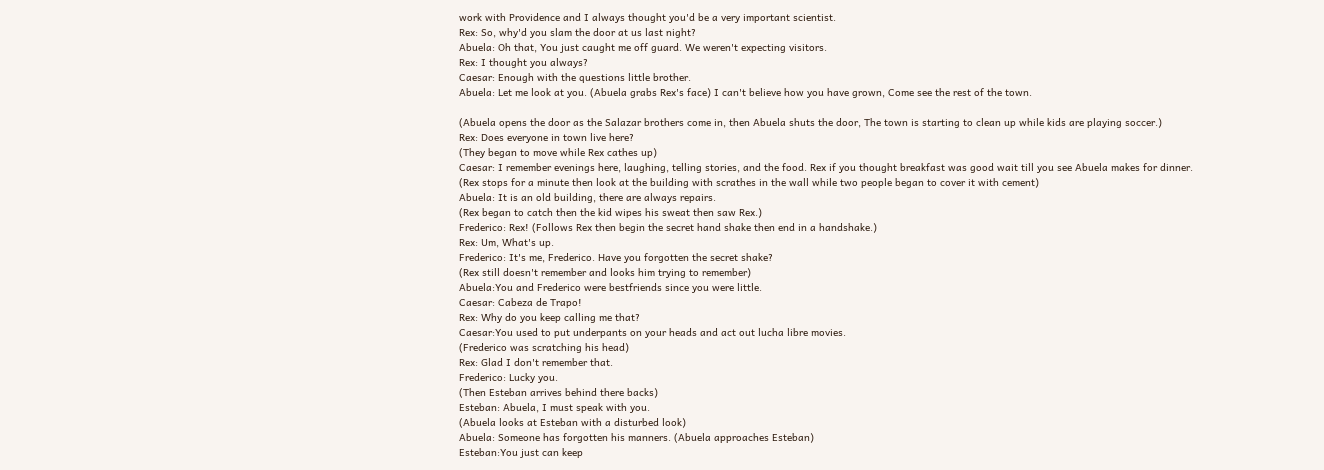work with Providence and I always thought you'd be a very important scientist.
Rex: So, why'd you slam the door at us last night?
Abuela: Oh that, You just caught me off guard. We weren't expecting visitors.
Rex: I thought you always?
Caesar: Enough with the questions little brother.
Abuela: Let me look at you. (Abuela grabs Rex's face) I can't believe how you have grown, Come see the rest of the town.

(Abuela opens the door as the Salazar brothers come in, then Abuela shuts the door, The town is starting to clean up while kids are playing soccer.)
Rex: Does everyone in town live here?
(They began to move while Rex cathes up)
Caesar: I remember evenings here, laughing, telling stories, and the food. Rex if you thought breakfast was good wait till you see Abuela makes for dinner.
(Rex stops for a minute then look at the building with scrathes in the wall while two people began to cover it with cement)
Abuela: It is an old building, there are always repairs.
(Rex began to catch then the kid wipes his sweat then saw Rex.)
Frederico: Rex! (Follows Rex then begin the secret hand shake then end in a handshake.)
Rex: Um, What's up.
Frederico: It's me, Frederico. Have you forgotten the secret shake?
(Rex still doesn't remember and looks him trying to remember)
Abuela:You and Frederico were bestfriends since you were little.
Caesar: Cabeza de Trapo!
Rex: Why do you keep calling me that?
Caesar:You used to put underpants on your heads and act out lucha libre movies.
(Frederico was scratching his head)
Rex: Glad I don't remember that.
Frederico: Lucky you.
(Then Esteban arrives behind there backs)
Esteban: Abuela, I must speak with you.
(Abuela looks at Esteban with a disturbed look)
Abuela: Someone has forgotten his manners. (Abuela approaches Esteban)
Esteban:You just can keep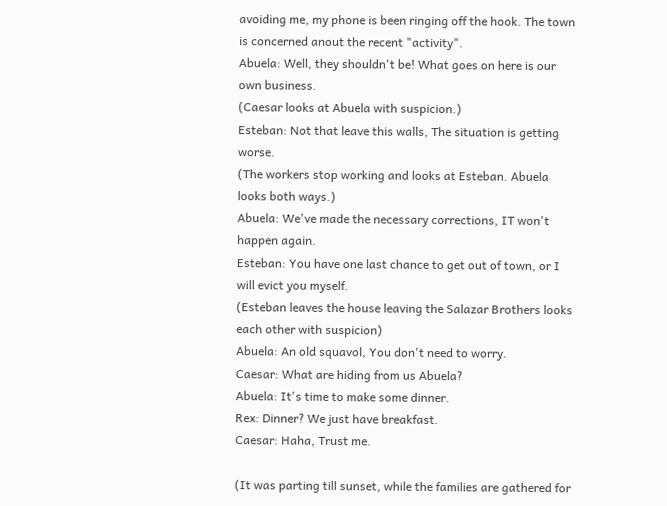avoiding me, my phone is been ringing off the hook. The town is concerned anout the recent "activity".
Abuela: Well, they shouldn't be! What goes on here is our own business.
(Caesar looks at Abuela with suspicion.)
Esteban: Not that leave this walls, The situation is getting worse.
(The workers stop working and looks at Esteban. Abuela looks both ways.)
Abuela: We've made the necessary corrections, IT won't happen again.
Esteban: You have one last chance to get out of town, or I will evict you myself.
(Esteban leaves the house leaving the Salazar Brothers looks each other with suspicion)
Abuela: An old squavol, You don't need to worry.
Caesar: What are hiding from us Abuela?
Abuela: It's time to make some dinner.
Rex: Dinner? We just have breakfast.
Caesar: Haha, Trust me.

(It was parting till sunset, while the families are gathered for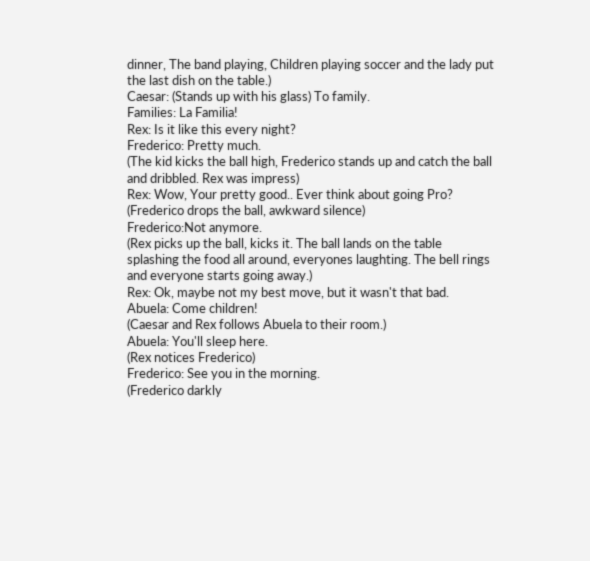dinner, The band playing, Children playing soccer and the lady put the last dish on the table.)
Caesar: (Stands up with his glass) To family.
Families: La Familia!
Rex: Is it like this every night?
Frederico: Pretty much.
(The kid kicks the ball high, Frederico stands up and catch the ball and dribbled. Rex was impress)
Rex: Wow, Your pretty good.. Ever think about going Pro?
(Frederico drops the ball, awkward silence)
Frederico:Not anymore.
(Rex picks up the ball, kicks it. The ball lands on the table splashing the food all around, everyones laughting. The bell rings and everyone starts going away.)
Rex: Ok, maybe not my best move, but it wasn't that bad.
Abuela: Come children!
(Caesar and Rex follows Abuela to their room.)
Abuela: You'll sleep here.
(Rex notices Frederico)
Frederico: See you in the morning.
(Frederico darkly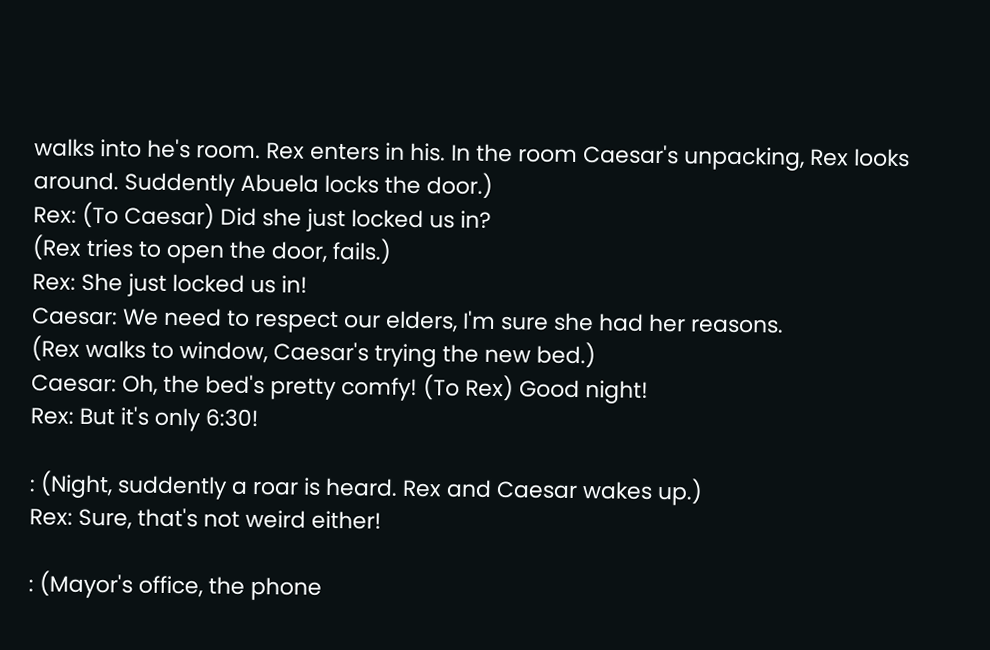walks into he's room. Rex enters in his. In the room Caesar's unpacking, Rex looks around. Suddently Abuela locks the door.)
Rex: (To Caesar) Did she just locked us in?
(Rex tries to open the door, fails.)
Rex: She just locked us in!
Caesar: We need to respect our elders, I'm sure she had her reasons.
(Rex walks to window, Caesar's trying the new bed.)
Caesar: Oh, the bed's pretty comfy! (To Rex) Good night!
Rex: But it's only 6:30!

: (Night, suddently a roar is heard. Rex and Caesar wakes up.)
Rex: Sure, that's not weird either!

: (Mayor's office, the phone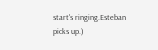start's ringing.Esteban picks up.)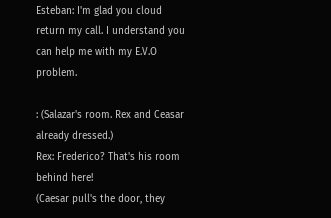Esteban: I'm glad you cloud return my call. I understand you can help me with my E.V.O problem.

: (Salazar's room. Rex and Ceasar already dressed.)
Rex: Frederico? That's his room behind here!
(Caesar pull's the door, they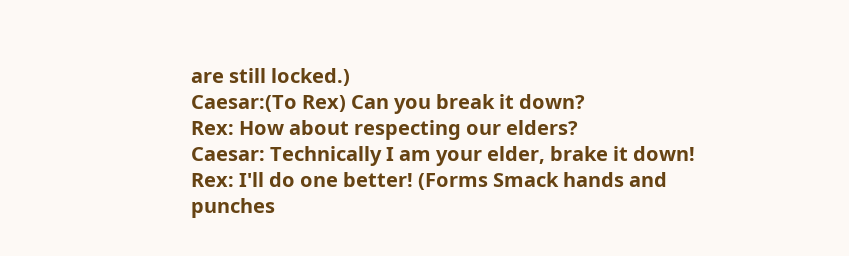are still locked.)
Caesar:(To Rex) Can you break it down?
Rex: How about respecting our elders?
Caesar: Technically I am your elder, brake it down!
Rex: I'll do one better! (Forms Smack hands and punches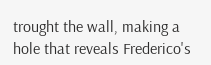trought the wall, making a hole that reveals Frederico's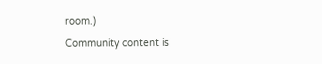room.)
Community content is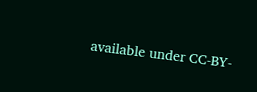available under CC-BY-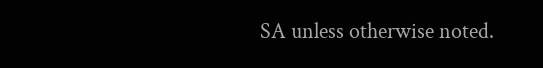SA unless otherwise noted.